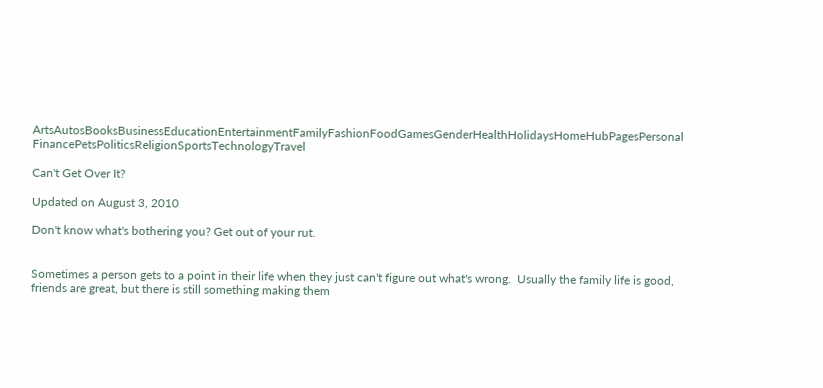ArtsAutosBooksBusinessEducationEntertainmentFamilyFashionFoodGamesGenderHealthHolidaysHomeHubPagesPersonal FinancePetsPoliticsReligionSportsTechnologyTravel

Can't Get Over It?

Updated on August 3, 2010

Don't know what's bothering you? Get out of your rut.


Sometimes a person gets to a point in their life when they just can't figure out what's wrong.  Usually the family life is good, friends are great, but there is still something making them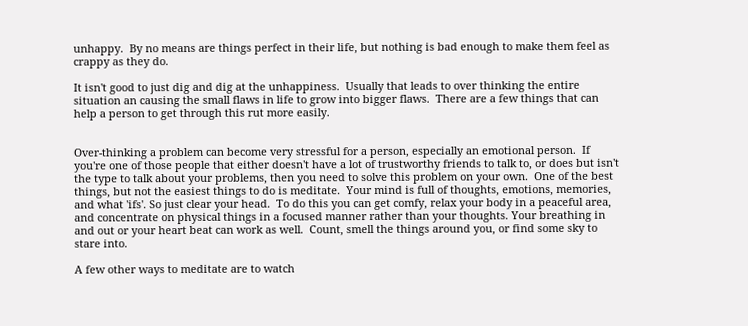unhappy.  By no means are things perfect in their life, but nothing is bad enough to make them feel as crappy as they do.

It isn't good to just dig and dig at the unhappiness.  Usually that leads to over thinking the entire situation an causing the small flaws in life to grow into bigger flaws.  There are a few things that can help a person to get through this rut more easily.


Over-thinking a problem can become very stressful for a person, especially an emotional person.  If you're one of those people that either doesn't have a lot of trustworthy friends to talk to, or does but isn't the type to talk about your problems, then you need to solve this problem on your own.  One of the best things, but not the easiest things to do is meditate.  Your mind is full of thoughts, emotions, memories, and what 'ifs'. So just clear your head.  To do this you can get comfy, relax your body in a peaceful area, and concentrate on physical things in a focused manner rather than your thoughts. Your breathing in and out or your heart beat can work as well.  Count, smell the things around you, or find some sky to stare into.

A few other ways to meditate are to watch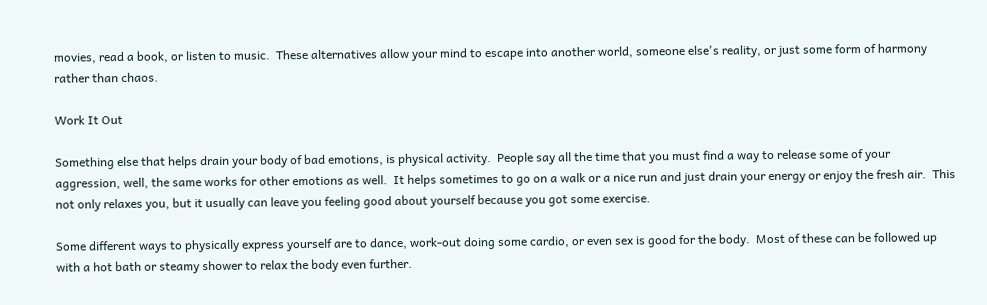movies, read a book, or listen to music.  These alternatives allow your mind to escape into another world, someone else's reality, or just some form of harmony rather than chaos.

Work It Out

Something else that helps drain your body of bad emotions, is physical activity.  People say all the time that you must find a way to release some of your aggression, well, the same works for other emotions as well.  It helps sometimes to go on a walk or a nice run and just drain your energy or enjoy the fresh air.  This not only relaxes you, but it usually can leave you feeling good about yourself because you got some exercise.

Some different ways to physically express yourself are to dance, work-out doing some cardio, or even sex is good for the body.  Most of these can be followed up with a hot bath or steamy shower to relax the body even further.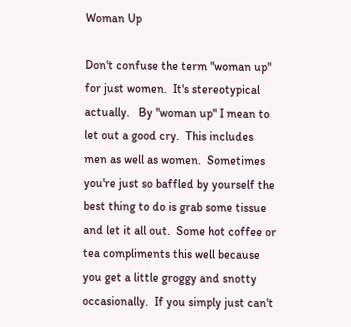Woman Up

Don't confuse the term "woman up" for just women.  It's stereotypical actually.   By "woman up" I mean to let out a good cry.  This includes men as well as women.  Sometimes you're just so baffled by yourself the best thing to do is grab some tissue and let it all out.  Some hot coffee or tea compliments this well because you get a little groggy and snotty occasionally.  If you simply just can't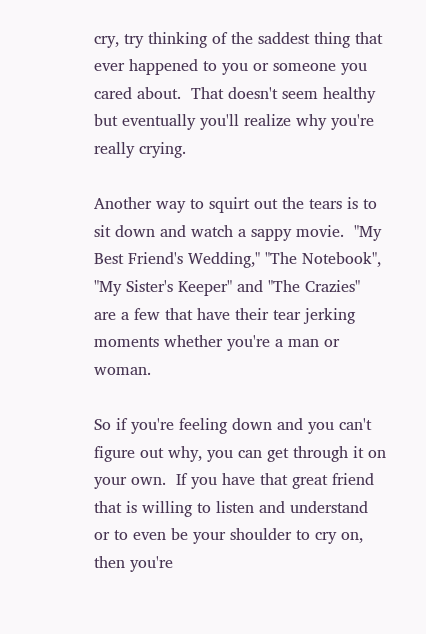cry, try thinking of the saddest thing that ever happened to you or someone you cared about.  That doesn't seem healthy but eventually you'll realize why you're really crying.

Another way to squirt out the tears is to sit down and watch a sappy movie.  "My Best Friend's Wedding," "The Notebook", "My Sister's Keeper" and "The Crazies" are a few that have their tear jerking moments whether you're a man or woman.

So if you're feeling down and you can't figure out why, you can get through it on your own.  If you have that great friend that is willing to listen and understand or to even be your shoulder to cry on, then you're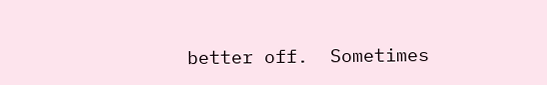better off.  Sometimes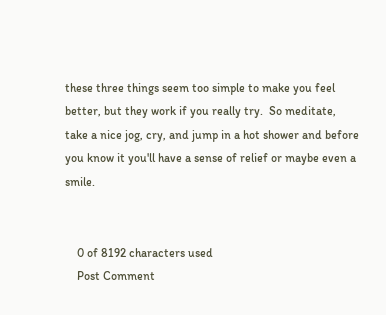these three things seem too simple to make you feel better, but they work if you really try.  So meditate, take a nice jog, cry, and jump in a hot shower and before you know it you'll have a sense of relief or maybe even a smile.


    0 of 8192 characters used
    Post Comment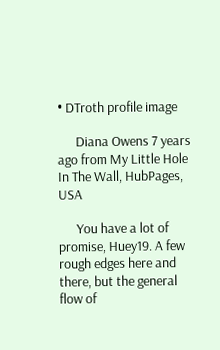• DTroth profile image

      Diana Owens 7 years ago from My Little Hole In The Wall, HubPages, USA

      You have a lot of promise, Huey19. A few rough edges here and there, but the general flow of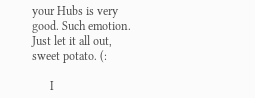your Hubs is very good. Such emotion. Just let it all out, sweet potato. (:

      I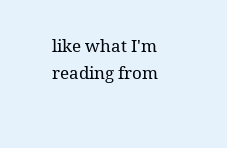like what I'm reading from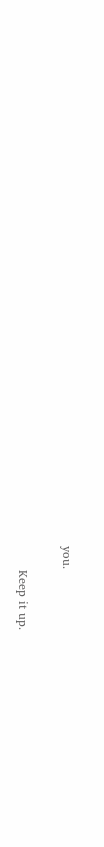you.

      Keep it up.